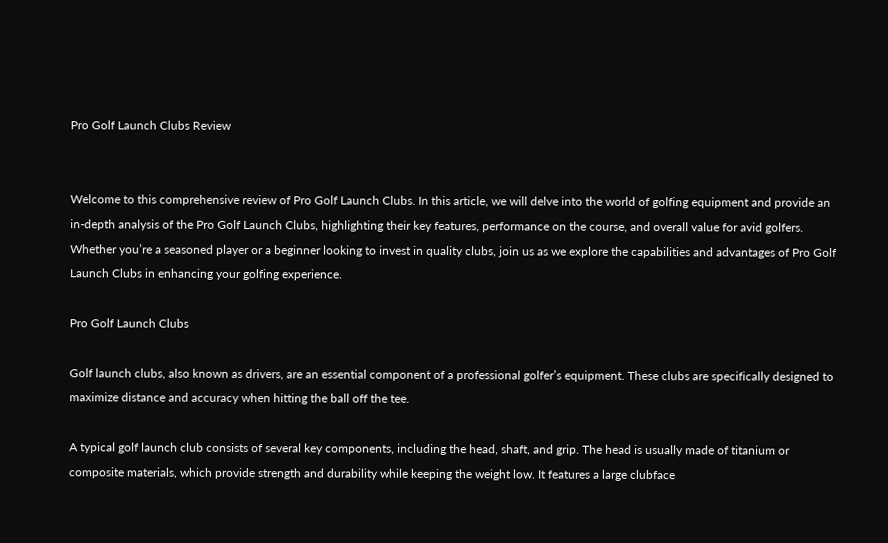Pro Golf Launch Clubs Review


Welcome to this comprehensive review of Pro Golf Launch Clubs. In this article, we will delve into the world of golfing equipment and provide an in-depth analysis of the Pro Golf Launch Clubs, highlighting their key features, performance on the course, and overall value for avid golfers. Whether you’re a seasoned player or a beginner looking to invest in quality clubs, join us as we explore the capabilities and advantages of Pro Golf Launch Clubs in enhancing your golfing experience.

Pro Golf Launch Clubs

Golf launch clubs, also known as drivers, are an essential component of a professional golfer’s equipment. These clubs are specifically designed to maximize distance and accuracy when hitting the ball off the tee.

A typical golf launch club consists of several key components, including the head, shaft, and grip. The head is usually made of titanium or composite materials, which provide strength and durability while keeping the weight low. It features a large clubface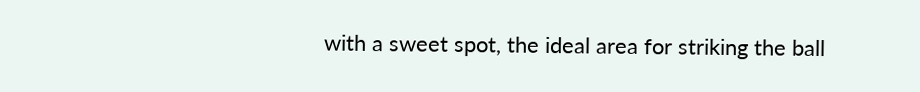with a sweet spot, the ideal area for striking the ball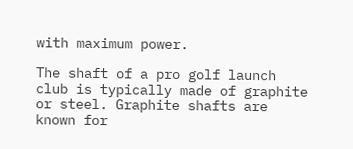with maximum power.

The shaft of a pro golf launch club is typically made of graphite or steel. Graphite shafts are known for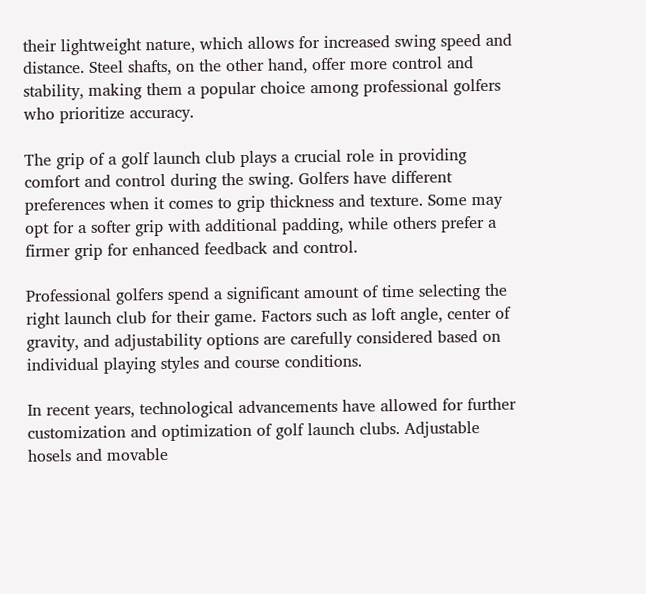their lightweight nature, which allows for increased swing speed and distance. Steel shafts, on the other hand, offer more control and stability, making them a popular choice among professional golfers who prioritize accuracy.

The grip of a golf launch club plays a crucial role in providing comfort and control during the swing. Golfers have different preferences when it comes to grip thickness and texture. Some may opt for a softer grip with additional padding, while others prefer a firmer grip for enhanced feedback and control.

Professional golfers spend a significant amount of time selecting the right launch club for their game. Factors such as loft angle, center of gravity, and adjustability options are carefully considered based on individual playing styles and course conditions.

In recent years, technological advancements have allowed for further customization and optimization of golf launch clubs. Adjustable hosels and movable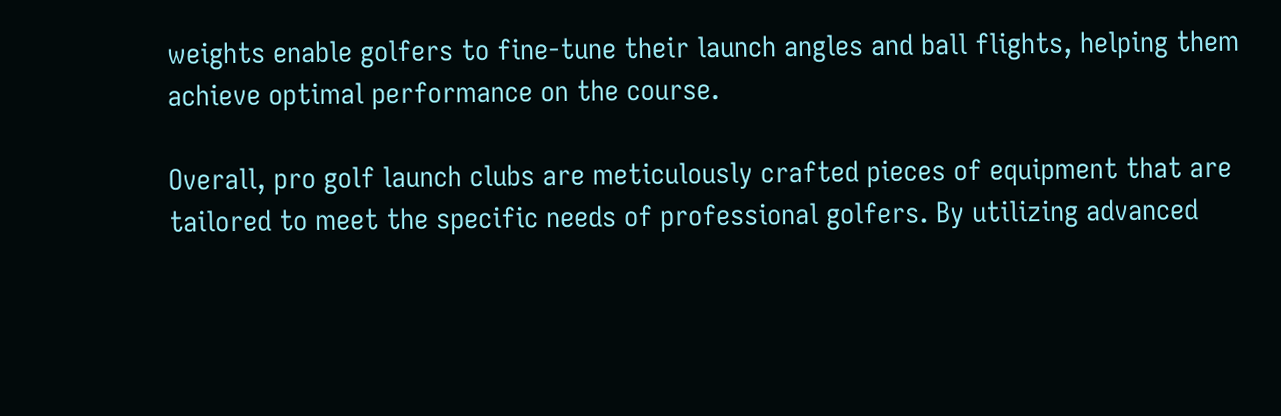weights enable golfers to fine-tune their launch angles and ball flights, helping them achieve optimal performance on the course.

Overall, pro golf launch clubs are meticulously crafted pieces of equipment that are tailored to meet the specific needs of professional golfers. By utilizing advanced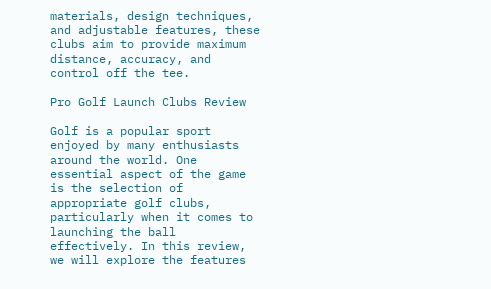materials, design techniques, and adjustable features, these clubs aim to provide maximum distance, accuracy, and control off the tee.

Pro Golf Launch Clubs Review

Golf is a popular sport enjoyed by many enthusiasts around the world. One essential aspect of the game is the selection of appropriate golf clubs, particularly when it comes to launching the ball effectively. In this review, we will explore the features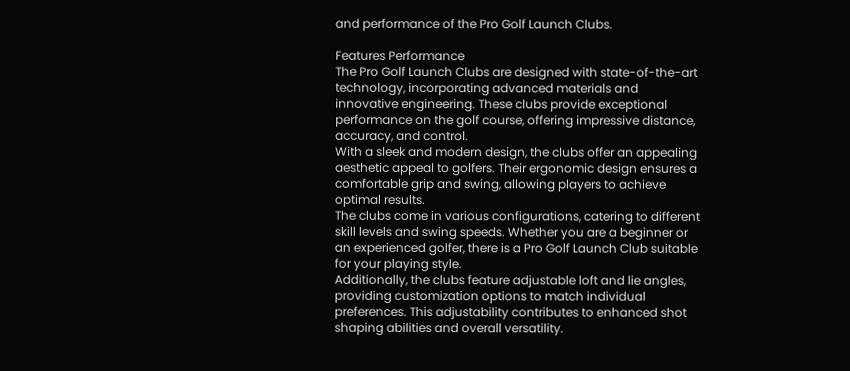and performance of the Pro Golf Launch Clubs.

Features Performance
The Pro Golf Launch Clubs are designed with state-of-the-art technology, incorporating advanced materials and innovative engineering. These clubs provide exceptional performance on the golf course, offering impressive distance, accuracy, and control.
With a sleek and modern design, the clubs offer an appealing aesthetic appeal to golfers. Their ergonomic design ensures a comfortable grip and swing, allowing players to achieve optimal results.
The clubs come in various configurations, catering to different skill levels and swing speeds. Whether you are a beginner or an experienced golfer, there is a Pro Golf Launch Club suitable for your playing style.
Additionally, the clubs feature adjustable loft and lie angles, providing customization options to match individual preferences. This adjustability contributes to enhanced shot shaping abilities and overall versatility.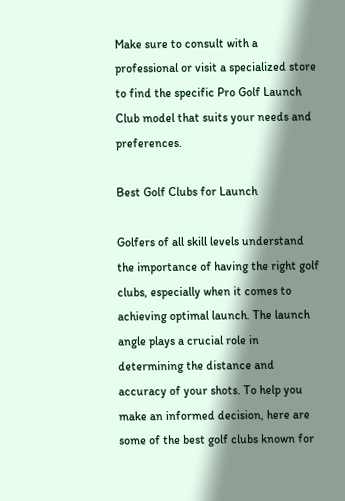Make sure to consult with a professional or visit a specialized store to find the specific Pro Golf Launch Club model that suits your needs and preferences.

Best Golf Clubs for Launch

Golfers of all skill levels understand the importance of having the right golf clubs, especially when it comes to achieving optimal launch. The launch angle plays a crucial role in determining the distance and accuracy of your shots. To help you make an informed decision, here are some of the best golf clubs known for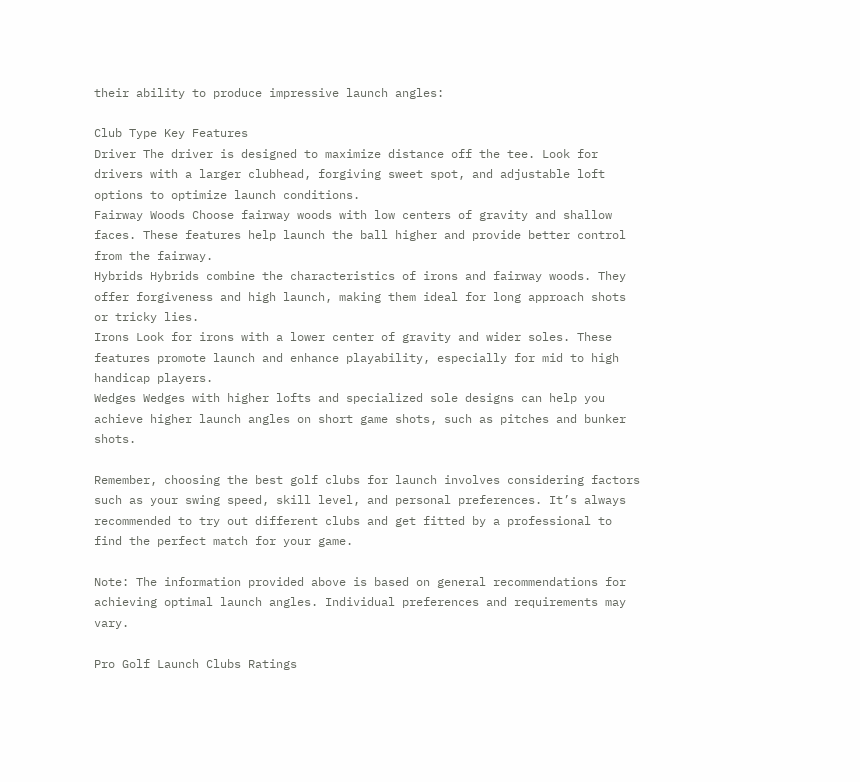their ability to produce impressive launch angles:

Club Type Key Features
Driver The driver is designed to maximize distance off the tee. Look for drivers with a larger clubhead, forgiving sweet spot, and adjustable loft options to optimize launch conditions.
Fairway Woods Choose fairway woods with low centers of gravity and shallow faces. These features help launch the ball higher and provide better control from the fairway.
Hybrids Hybrids combine the characteristics of irons and fairway woods. They offer forgiveness and high launch, making them ideal for long approach shots or tricky lies.
Irons Look for irons with a lower center of gravity and wider soles. These features promote launch and enhance playability, especially for mid to high handicap players.
Wedges Wedges with higher lofts and specialized sole designs can help you achieve higher launch angles on short game shots, such as pitches and bunker shots.

Remember, choosing the best golf clubs for launch involves considering factors such as your swing speed, skill level, and personal preferences. It’s always recommended to try out different clubs and get fitted by a professional to find the perfect match for your game.

Note: The information provided above is based on general recommendations for achieving optimal launch angles. Individual preferences and requirements may vary.

Pro Golf Launch Clubs Ratings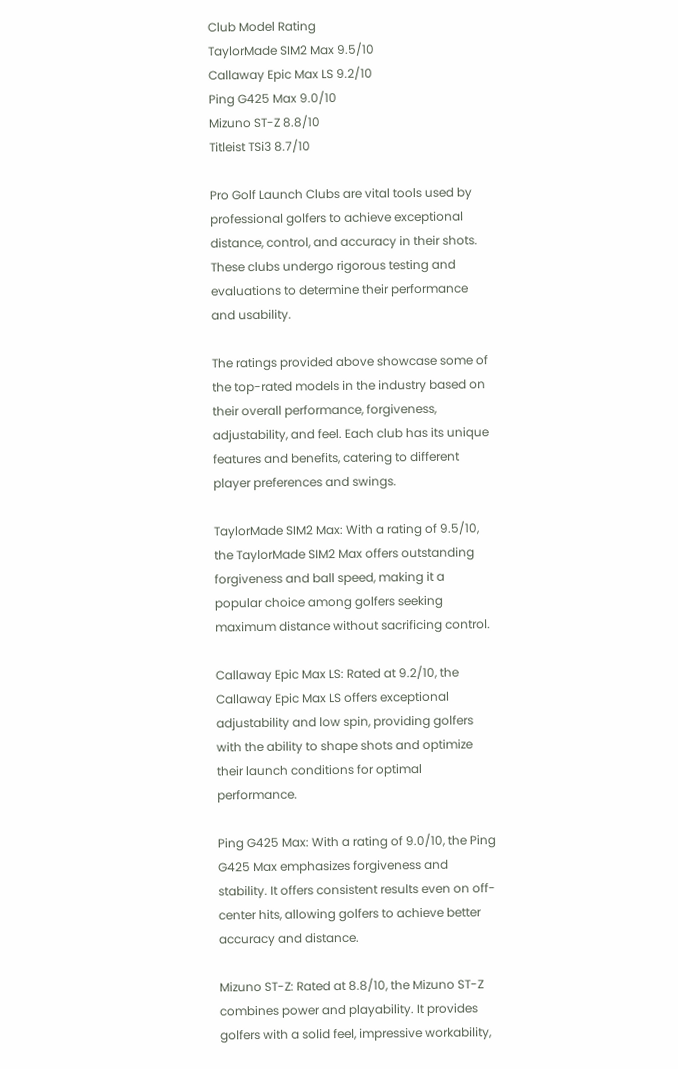Club Model Rating
TaylorMade SIM2 Max 9.5/10
Callaway Epic Max LS 9.2/10
Ping G425 Max 9.0/10
Mizuno ST-Z 8.8/10
Titleist TSi3 8.7/10

Pro Golf Launch Clubs are vital tools used by professional golfers to achieve exceptional distance, control, and accuracy in their shots. These clubs undergo rigorous testing and evaluations to determine their performance and usability.

The ratings provided above showcase some of the top-rated models in the industry based on their overall performance, forgiveness, adjustability, and feel. Each club has its unique features and benefits, catering to different player preferences and swings.

TaylorMade SIM2 Max: With a rating of 9.5/10, the TaylorMade SIM2 Max offers outstanding forgiveness and ball speed, making it a popular choice among golfers seeking maximum distance without sacrificing control.

Callaway Epic Max LS: Rated at 9.2/10, the Callaway Epic Max LS offers exceptional adjustability and low spin, providing golfers with the ability to shape shots and optimize their launch conditions for optimal performance.

Ping G425 Max: With a rating of 9.0/10, the Ping G425 Max emphasizes forgiveness and stability. It offers consistent results even on off-center hits, allowing golfers to achieve better accuracy and distance.

Mizuno ST-Z: Rated at 8.8/10, the Mizuno ST-Z combines power and playability. It provides golfers with a solid feel, impressive workability,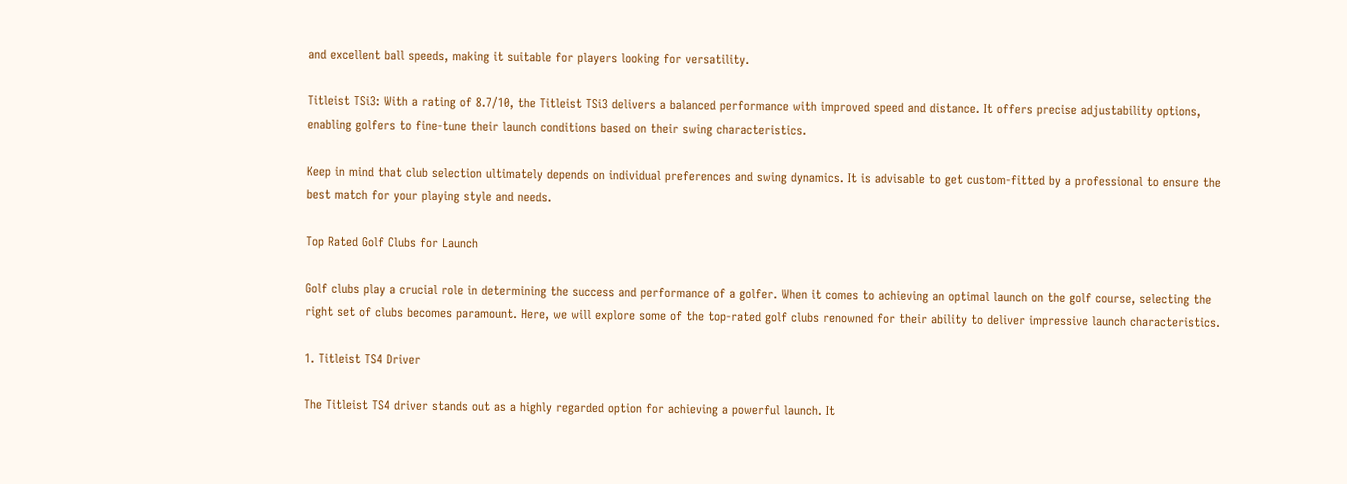and excellent ball speeds, making it suitable for players looking for versatility.

Titleist TSi3: With a rating of 8.7/10, the Titleist TSi3 delivers a balanced performance with improved speed and distance. It offers precise adjustability options, enabling golfers to fine-tune their launch conditions based on their swing characteristics.

Keep in mind that club selection ultimately depends on individual preferences and swing dynamics. It is advisable to get custom-fitted by a professional to ensure the best match for your playing style and needs.

Top Rated Golf Clubs for Launch

Golf clubs play a crucial role in determining the success and performance of a golfer. When it comes to achieving an optimal launch on the golf course, selecting the right set of clubs becomes paramount. Here, we will explore some of the top-rated golf clubs renowned for their ability to deliver impressive launch characteristics.

1. Titleist TS4 Driver

The Titleist TS4 driver stands out as a highly regarded option for achieving a powerful launch. It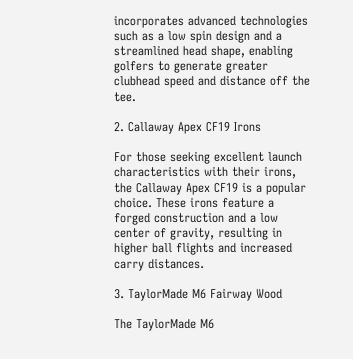incorporates advanced technologies such as a low spin design and a streamlined head shape, enabling golfers to generate greater clubhead speed and distance off the tee.

2. Callaway Apex CF19 Irons

For those seeking excellent launch characteristics with their irons, the Callaway Apex CF19 is a popular choice. These irons feature a forged construction and a low center of gravity, resulting in higher ball flights and increased carry distances.

3. TaylorMade M6 Fairway Wood

The TaylorMade M6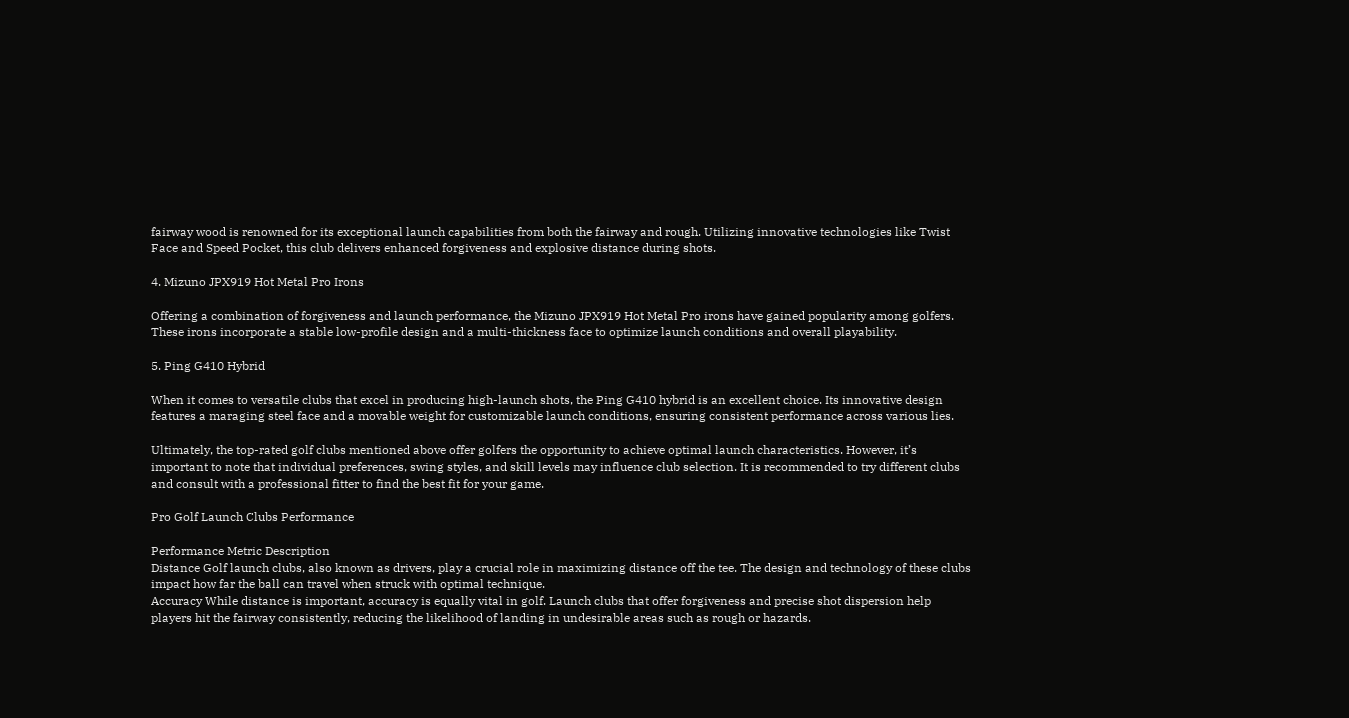fairway wood is renowned for its exceptional launch capabilities from both the fairway and rough. Utilizing innovative technologies like Twist Face and Speed Pocket, this club delivers enhanced forgiveness and explosive distance during shots.

4. Mizuno JPX919 Hot Metal Pro Irons

Offering a combination of forgiveness and launch performance, the Mizuno JPX919 Hot Metal Pro irons have gained popularity among golfers. These irons incorporate a stable low-profile design and a multi-thickness face to optimize launch conditions and overall playability.

5. Ping G410 Hybrid

When it comes to versatile clubs that excel in producing high-launch shots, the Ping G410 hybrid is an excellent choice. Its innovative design features a maraging steel face and a movable weight for customizable launch conditions, ensuring consistent performance across various lies.

Ultimately, the top-rated golf clubs mentioned above offer golfers the opportunity to achieve optimal launch characteristics. However, it’s important to note that individual preferences, swing styles, and skill levels may influence club selection. It is recommended to try different clubs and consult with a professional fitter to find the best fit for your game.

Pro Golf Launch Clubs Performance

Performance Metric Description
Distance Golf launch clubs, also known as drivers, play a crucial role in maximizing distance off the tee. The design and technology of these clubs impact how far the ball can travel when struck with optimal technique.
Accuracy While distance is important, accuracy is equally vital in golf. Launch clubs that offer forgiveness and precise shot dispersion help players hit the fairway consistently, reducing the likelihood of landing in undesirable areas such as rough or hazards.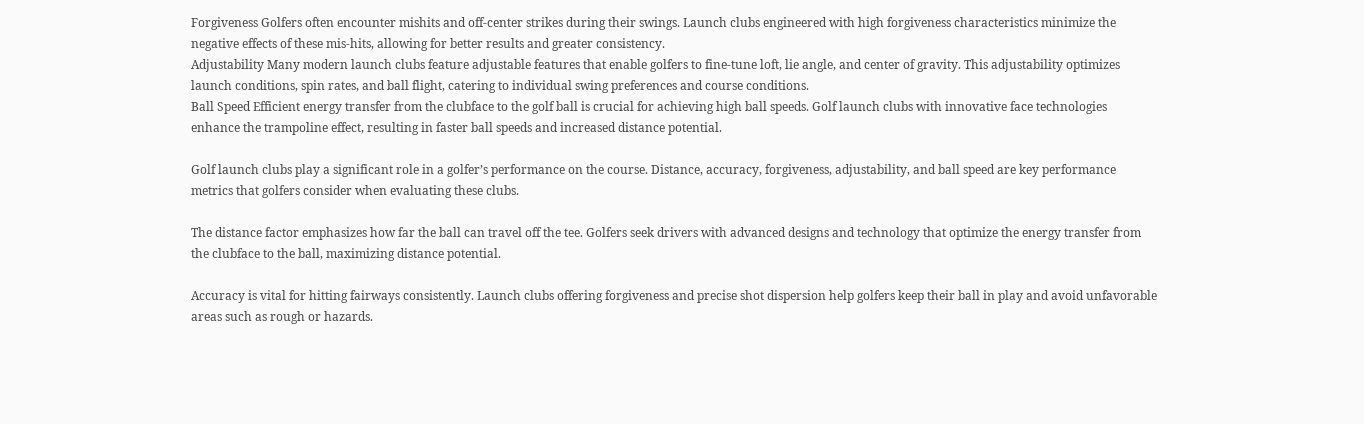Forgiveness Golfers often encounter mishits and off-center strikes during their swings. Launch clubs engineered with high forgiveness characteristics minimize the negative effects of these mis-hits, allowing for better results and greater consistency.
Adjustability Many modern launch clubs feature adjustable features that enable golfers to fine-tune loft, lie angle, and center of gravity. This adjustability optimizes launch conditions, spin rates, and ball flight, catering to individual swing preferences and course conditions.
Ball Speed Efficient energy transfer from the clubface to the golf ball is crucial for achieving high ball speeds. Golf launch clubs with innovative face technologies enhance the trampoline effect, resulting in faster ball speeds and increased distance potential.

Golf launch clubs play a significant role in a golfer’s performance on the course. Distance, accuracy, forgiveness, adjustability, and ball speed are key performance metrics that golfers consider when evaluating these clubs.

The distance factor emphasizes how far the ball can travel off the tee. Golfers seek drivers with advanced designs and technology that optimize the energy transfer from the clubface to the ball, maximizing distance potential.

Accuracy is vital for hitting fairways consistently. Launch clubs offering forgiveness and precise shot dispersion help golfers keep their ball in play and avoid unfavorable areas such as rough or hazards.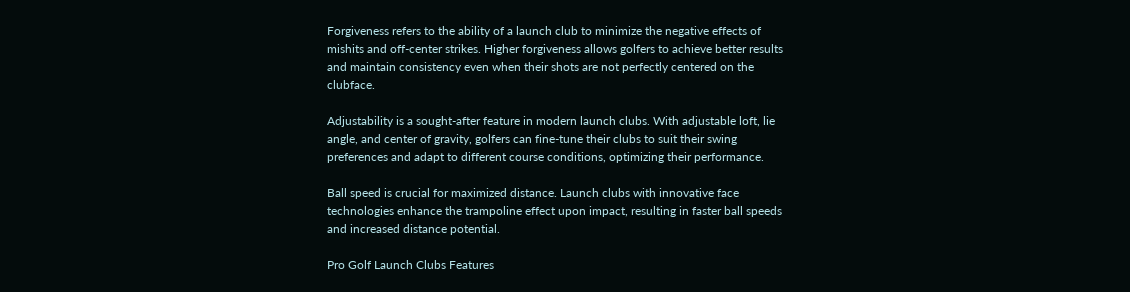Forgiveness refers to the ability of a launch club to minimize the negative effects of mishits and off-center strikes. Higher forgiveness allows golfers to achieve better results and maintain consistency even when their shots are not perfectly centered on the clubface.

Adjustability is a sought-after feature in modern launch clubs. With adjustable loft, lie angle, and center of gravity, golfers can fine-tune their clubs to suit their swing preferences and adapt to different course conditions, optimizing their performance.

Ball speed is crucial for maximized distance. Launch clubs with innovative face technologies enhance the trampoline effect upon impact, resulting in faster ball speeds and increased distance potential.

Pro Golf Launch Clubs Features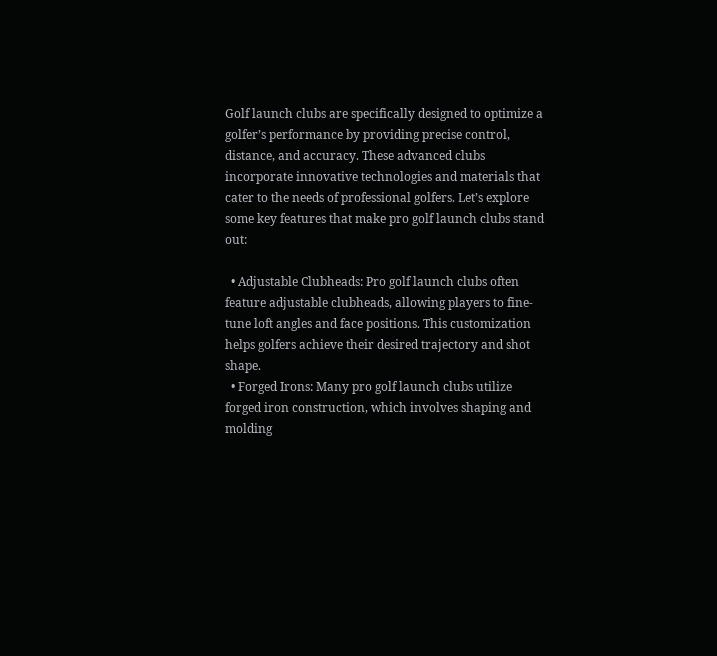Golf launch clubs are specifically designed to optimize a golfer’s performance by providing precise control, distance, and accuracy. These advanced clubs incorporate innovative technologies and materials that cater to the needs of professional golfers. Let’s explore some key features that make pro golf launch clubs stand out:

  • Adjustable Clubheads: Pro golf launch clubs often feature adjustable clubheads, allowing players to fine-tune loft angles and face positions. This customization helps golfers achieve their desired trajectory and shot shape.
  • Forged Irons: Many pro golf launch clubs utilize forged iron construction, which involves shaping and molding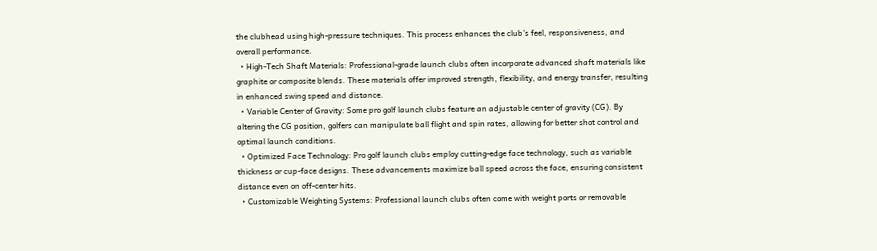the clubhead using high-pressure techniques. This process enhances the club’s feel, responsiveness, and overall performance.
  • High-Tech Shaft Materials: Professional-grade launch clubs often incorporate advanced shaft materials like graphite or composite blends. These materials offer improved strength, flexibility, and energy transfer, resulting in enhanced swing speed and distance.
  • Variable Center of Gravity: Some pro golf launch clubs feature an adjustable center of gravity (CG). By altering the CG position, golfers can manipulate ball flight and spin rates, allowing for better shot control and optimal launch conditions.
  • Optimized Face Technology: Pro golf launch clubs employ cutting-edge face technology, such as variable thickness or cup-face designs. These advancements maximize ball speed across the face, ensuring consistent distance even on off-center hits.
  • Customizable Weighting Systems: Professional launch clubs often come with weight ports or removable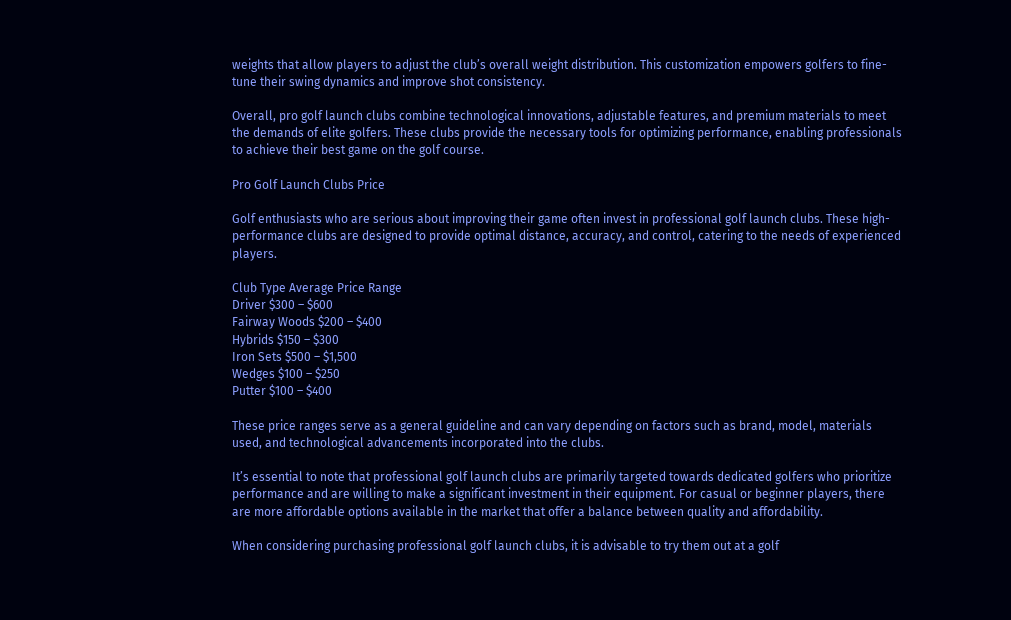weights that allow players to adjust the club’s overall weight distribution. This customization empowers golfers to fine-tune their swing dynamics and improve shot consistency.

Overall, pro golf launch clubs combine technological innovations, adjustable features, and premium materials to meet the demands of elite golfers. These clubs provide the necessary tools for optimizing performance, enabling professionals to achieve their best game on the golf course.

Pro Golf Launch Clubs Price

Golf enthusiasts who are serious about improving their game often invest in professional golf launch clubs. These high-performance clubs are designed to provide optimal distance, accuracy, and control, catering to the needs of experienced players.

Club Type Average Price Range
Driver $300 – $600
Fairway Woods $200 – $400
Hybrids $150 – $300
Iron Sets $500 – $1,500
Wedges $100 – $250
Putter $100 – $400

These price ranges serve as a general guideline and can vary depending on factors such as brand, model, materials used, and technological advancements incorporated into the clubs.

It’s essential to note that professional golf launch clubs are primarily targeted towards dedicated golfers who prioritize performance and are willing to make a significant investment in their equipment. For casual or beginner players, there are more affordable options available in the market that offer a balance between quality and affordability.

When considering purchasing professional golf launch clubs, it is advisable to try them out at a golf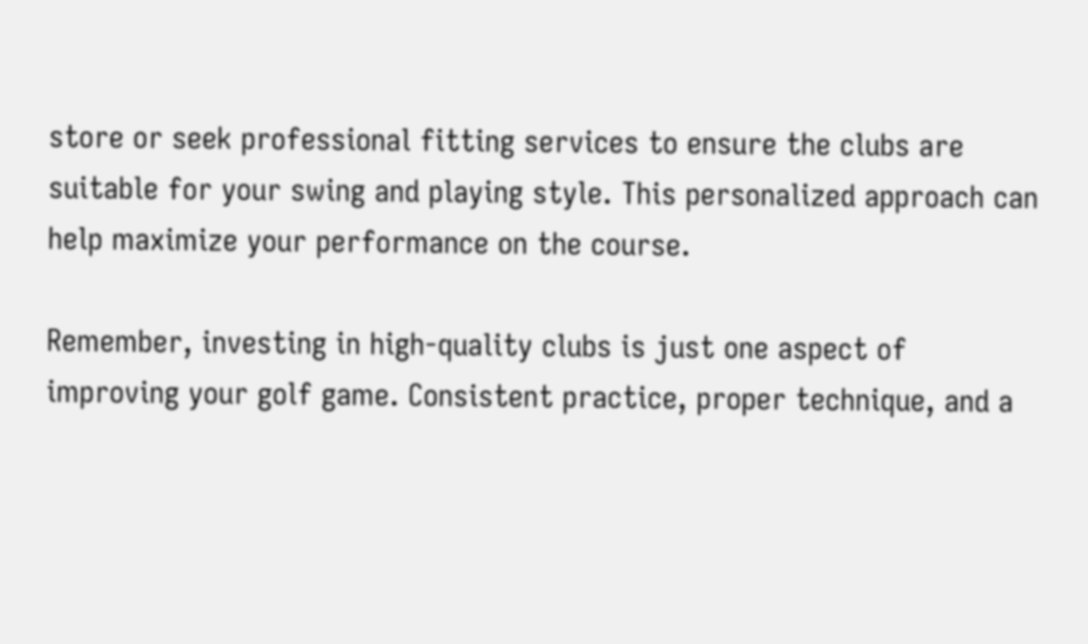store or seek professional fitting services to ensure the clubs are suitable for your swing and playing style. This personalized approach can help maximize your performance on the course.

Remember, investing in high-quality clubs is just one aspect of improving your golf game. Consistent practice, proper technique, and a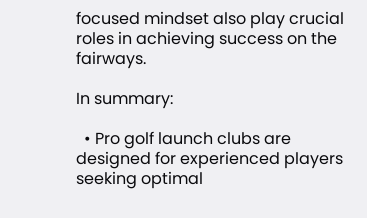focused mindset also play crucial roles in achieving success on the fairways.

In summary:

  • Pro golf launch clubs are designed for experienced players seeking optimal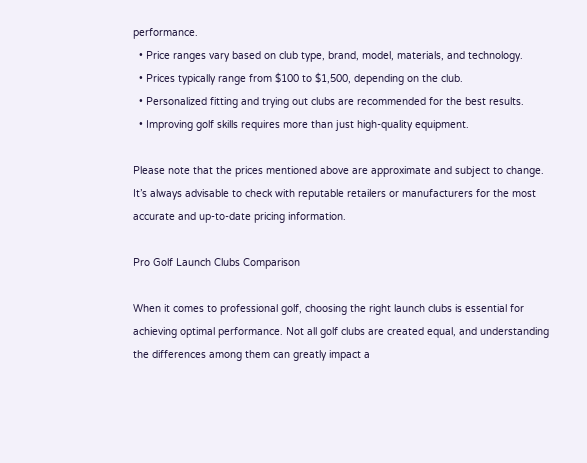performance.
  • Price ranges vary based on club type, brand, model, materials, and technology.
  • Prices typically range from $100 to $1,500, depending on the club.
  • Personalized fitting and trying out clubs are recommended for the best results.
  • Improving golf skills requires more than just high-quality equipment.

Please note that the prices mentioned above are approximate and subject to change. It’s always advisable to check with reputable retailers or manufacturers for the most accurate and up-to-date pricing information.

Pro Golf Launch Clubs Comparison

When it comes to professional golf, choosing the right launch clubs is essential for achieving optimal performance. Not all golf clubs are created equal, and understanding the differences among them can greatly impact a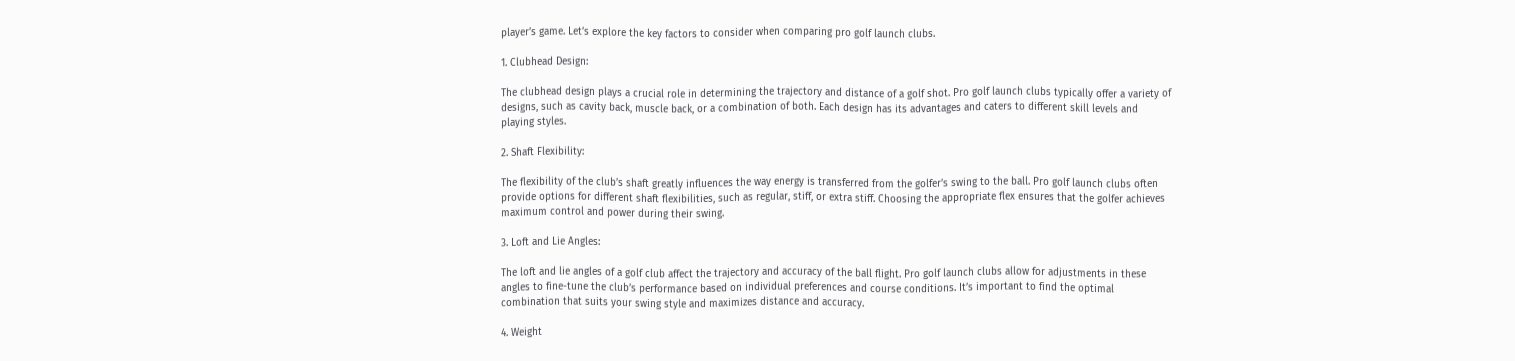player’s game. Let’s explore the key factors to consider when comparing pro golf launch clubs.

1. Clubhead Design:

The clubhead design plays a crucial role in determining the trajectory and distance of a golf shot. Pro golf launch clubs typically offer a variety of designs, such as cavity back, muscle back, or a combination of both. Each design has its advantages and caters to different skill levels and playing styles.

2. Shaft Flexibility:

The flexibility of the club’s shaft greatly influences the way energy is transferred from the golfer’s swing to the ball. Pro golf launch clubs often provide options for different shaft flexibilities, such as regular, stiff, or extra stiff. Choosing the appropriate flex ensures that the golfer achieves maximum control and power during their swing.

3. Loft and Lie Angles:

The loft and lie angles of a golf club affect the trajectory and accuracy of the ball flight. Pro golf launch clubs allow for adjustments in these angles to fine-tune the club’s performance based on individual preferences and course conditions. It’s important to find the optimal combination that suits your swing style and maximizes distance and accuracy.

4. Weight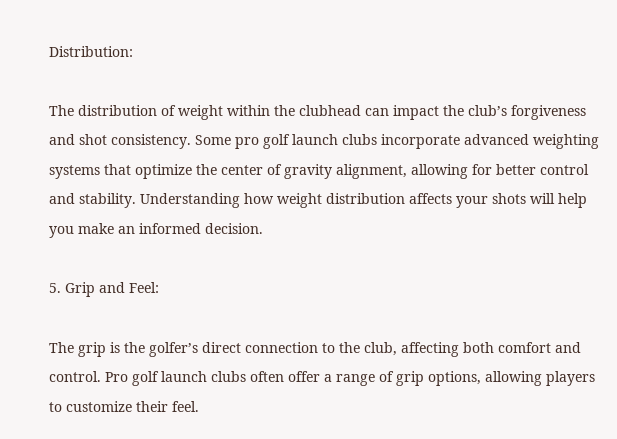Distribution:

The distribution of weight within the clubhead can impact the club’s forgiveness and shot consistency. Some pro golf launch clubs incorporate advanced weighting systems that optimize the center of gravity alignment, allowing for better control and stability. Understanding how weight distribution affects your shots will help you make an informed decision.

5. Grip and Feel:

The grip is the golfer’s direct connection to the club, affecting both comfort and control. Pro golf launch clubs often offer a range of grip options, allowing players to customize their feel.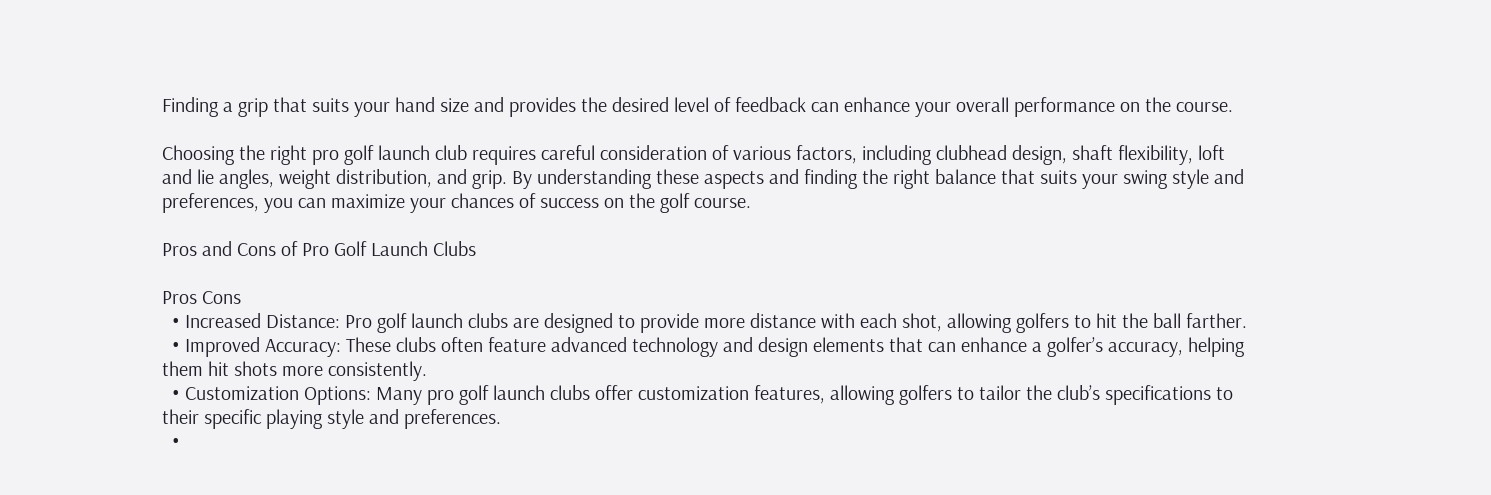Finding a grip that suits your hand size and provides the desired level of feedback can enhance your overall performance on the course.

Choosing the right pro golf launch club requires careful consideration of various factors, including clubhead design, shaft flexibility, loft and lie angles, weight distribution, and grip. By understanding these aspects and finding the right balance that suits your swing style and preferences, you can maximize your chances of success on the golf course.

Pros and Cons of Pro Golf Launch Clubs

Pros Cons
  • Increased Distance: Pro golf launch clubs are designed to provide more distance with each shot, allowing golfers to hit the ball farther.
  • Improved Accuracy: These clubs often feature advanced technology and design elements that can enhance a golfer’s accuracy, helping them hit shots more consistently.
  • Customization Options: Many pro golf launch clubs offer customization features, allowing golfers to tailor the club’s specifications to their specific playing style and preferences.
  •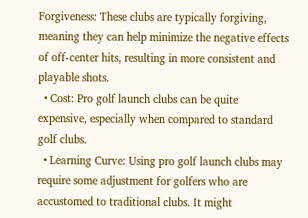Forgiveness: These clubs are typically forgiving, meaning they can help minimize the negative effects of off-center hits, resulting in more consistent and playable shots.
  • Cost: Pro golf launch clubs can be quite expensive, especially when compared to standard golf clubs.
  • Learning Curve: Using pro golf launch clubs may require some adjustment for golfers who are accustomed to traditional clubs. It might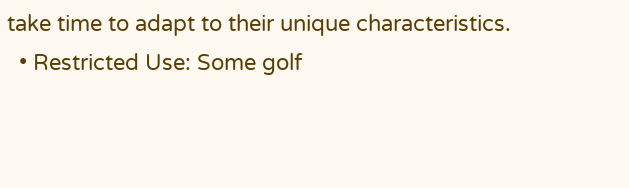take time to adapt to their unique characteristics.
  • Restricted Use: Some golf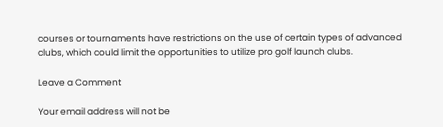courses or tournaments have restrictions on the use of certain types of advanced clubs, which could limit the opportunities to utilize pro golf launch clubs.

Leave a Comment

Your email address will not be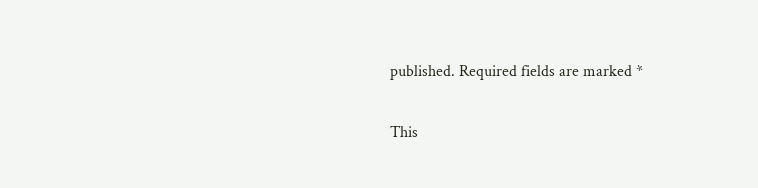published. Required fields are marked *

This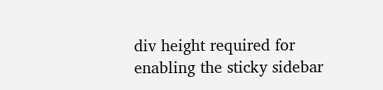div height required for enabling the sticky sidebar